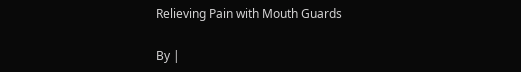Relieving Pain with Mouth Guards

By |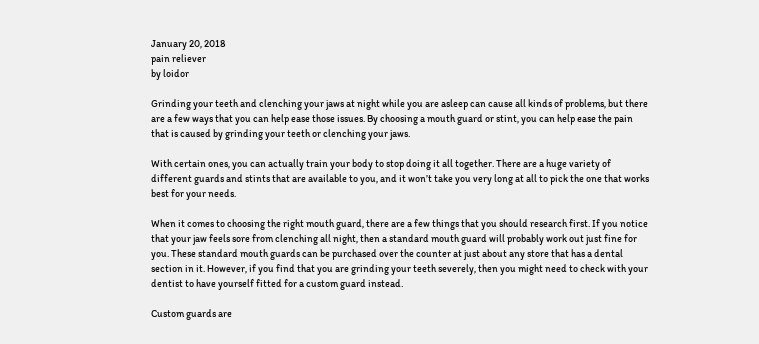January 20, 2018
pain reliever
by loidor

Grinding your teeth and clenching your jaws at night while you are asleep can cause all kinds of problems, but there are a few ways that you can help ease those issues. By choosing a mouth guard or stint, you can help ease the pain that is caused by grinding your teeth or clenching your jaws.

With certain ones, you can actually train your body to stop doing it all together. There are a huge variety of different guards and stints that are available to you, and it won’t take you very long at all to pick the one that works best for your needs.

When it comes to choosing the right mouth guard, there are a few things that you should research first. If you notice that your jaw feels sore from clenching all night, then a standard mouth guard will probably work out just fine for you. These standard mouth guards can be purchased over the counter at just about any store that has a dental section in it. However, if you find that you are grinding your teeth severely, then you might need to check with your dentist to have yourself fitted for a custom guard instead.

Custom guards are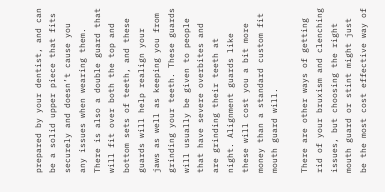prepared by your dentist, and can be a solid upper piece that fits securely and doesn’t cause you any issues when wearing them. There is also a double guard that will fit over both the top and bottom sets of teeth, and these guards will help realign your jaws as well as keeping you from grinding your teeth. These guards will usually be given to people that have severe overbites and are grinding their teeth at night. Alignment guards like these will cost you a bit more money than a standard custom fit mouth guard will.

There are other ways of getting rid of your bruxism and clenching issues, but choosing the right mouth guard or stint might just be the most cost effective way of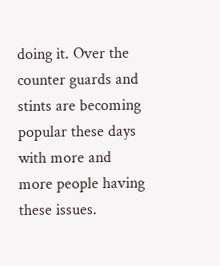doing it. Over the counter guards and stints are becoming popular these days with more and more people having these issues.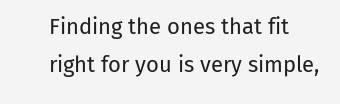Finding the ones that fit right for you is very simple,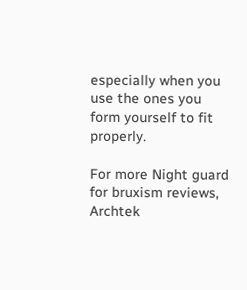especially when you use the ones you form yourself to fit properly.

For more Night guard for bruxism reviews, Archtek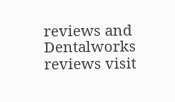reviews and Dentalworks reviews visit